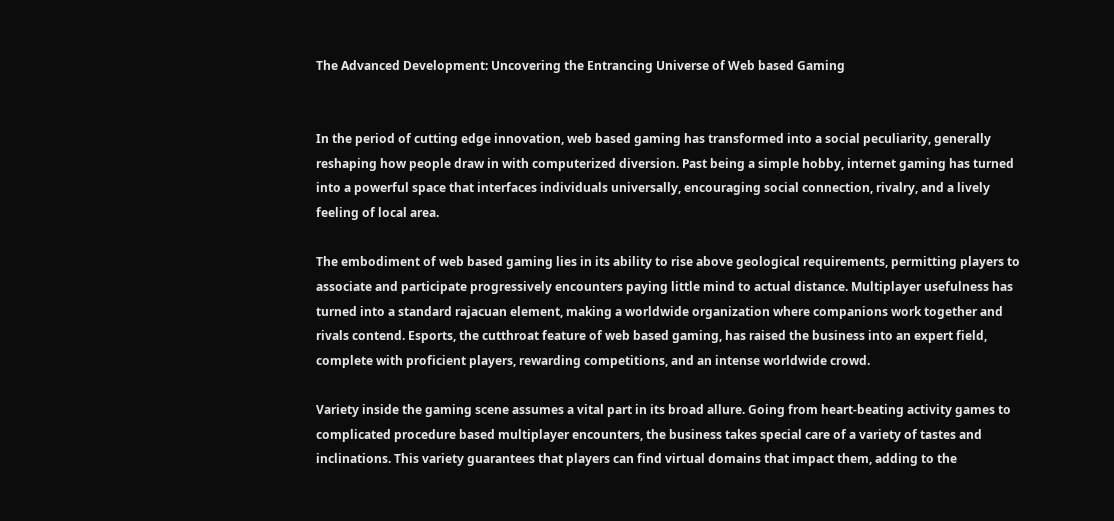The Advanced Development: Uncovering the Entrancing Universe of Web based Gaming


In the period of cutting edge innovation, web based gaming has transformed into a social peculiarity, generally reshaping how people draw in with computerized diversion. Past being a simple hobby, internet gaming has turned into a powerful space that interfaces individuals universally, encouraging social connection, rivalry, and a lively feeling of local area.

The embodiment of web based gaming lies in its ability to rise above geological requirements, permitting players to associate and participate progressively encounters paying little mind to actual distance. Multiplayer usefulness has turned into a standard rajacuan element, making a worldwide organization where companions work together and rivals contend. Esports, the cutthroat feature of web based gaming, has raised the business into an expert field, complete with proficient players, rewarding competitions, and an intense worldwide crowd.

Variety inside the gaming scene assumes a vital part in its broad allure. Going from heart-beating activity games to complicated procedure based multiplayer encounters, the business takes special care of a variety of tastes and inclinations. This variety guarantees that players can find virtual domains that impact them, adding to the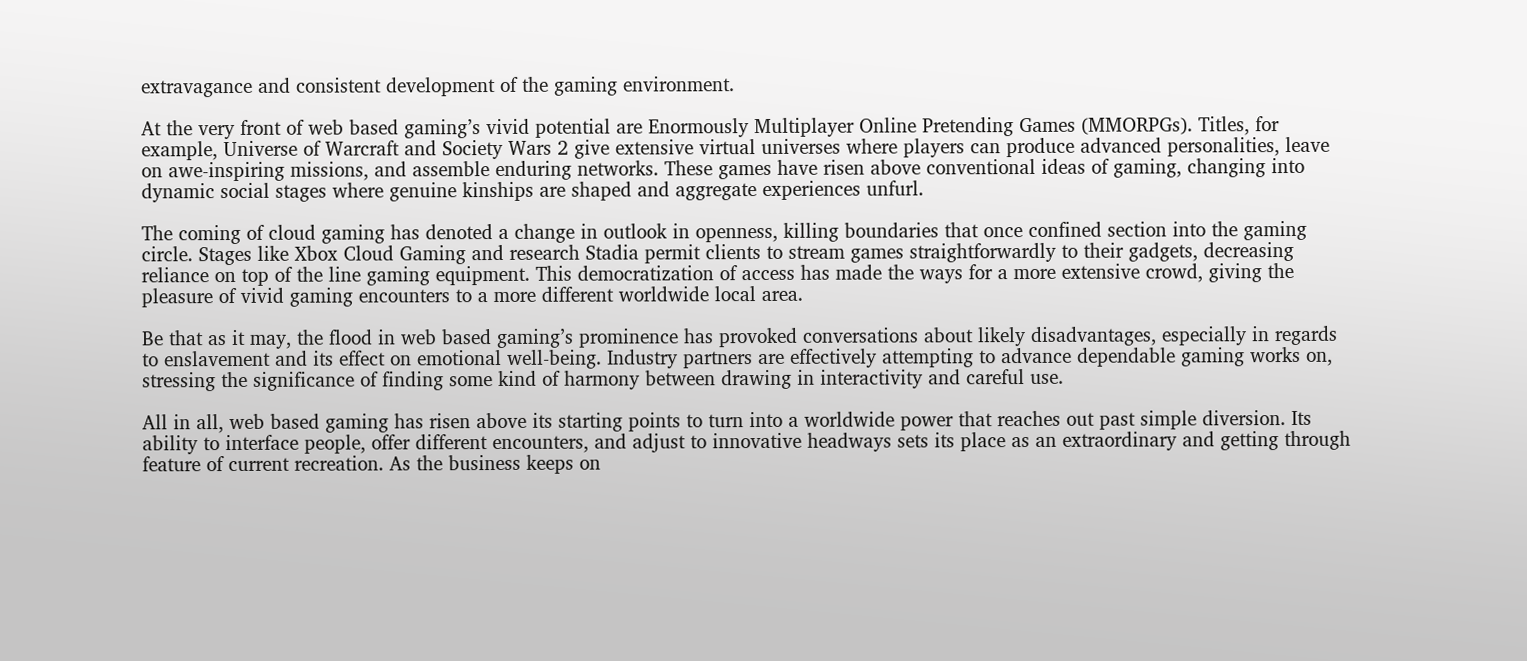extravagance and consistent development of the gaming environment.

At the very front of web based gaming’s vivid potential are Enormously Multiplayer Online Pretending Games (MMORPGs). Titles, for example, Universe of Warcraft and Society Wars 2 give extensive virtual universes where players can produce advanced personalities, leave on awe-inspiring missions, and assemble enduring networks. These games have risen above conventional ideas of gaming, changing into dynamic social stages where genuine kinships are shaped and aggregate experiences unfurl.

The coming of cloud gaming has denoted a change in outlook in openness, killing boundaries that once confined section into the gaming circle. Stages like Xbox Cloud Gaming and research Stadia permit clients to stream games straightforwardly to their gadgets, decreasing reliance on top of the line gaming equipment. This democratization of access has made the ways for a more extensive crowd, giving the pleasure of vivid gaming encounters to a more different worldwide local area.

Be that as it may, the flood in web based gaming’s prominence has provoked conversations about likely disadvantages, especially in regards to enslavement and its effect on emotional well-being. Industry partners are effectively attempting to advance dependable gaming works on, stressing the significance of finding some kind of harmony between drawing in interactivity and careful use.

All in all, web based gaming has risen above its starting points to turn into a worldwide power that reaches out past simple diversion. Its ability to interface people, offer different encounters, and adjust to innovative headways sets its place as an extraordinary and getting through feature of current recreation. As the business keeps on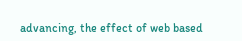advancing, the effect of web based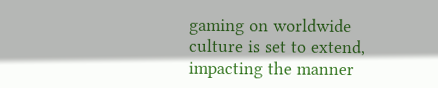gaming on worldwide culture is set to extend, impacting the manner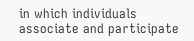in which individuals associate and participate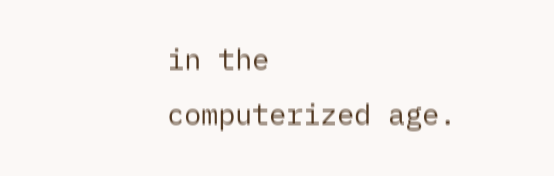in the computerized age.